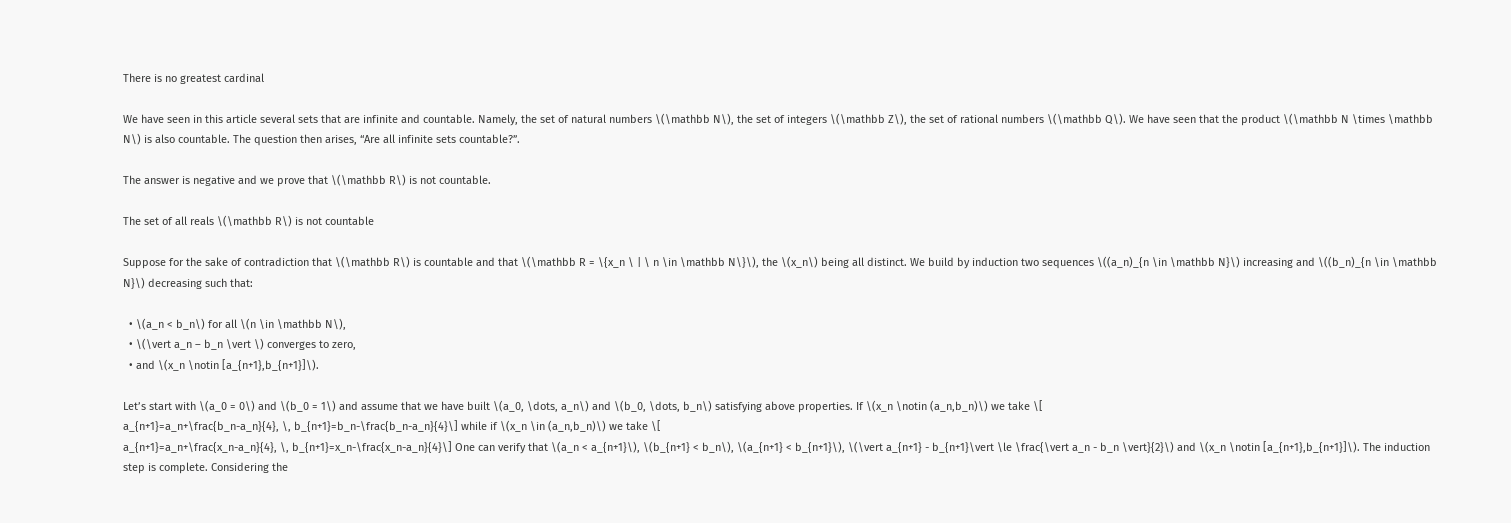There is no greatest cardinal

We have seen in this article several sets that are infinite and countable. Namely, the set of natural numbers \(\mathbb N\), the set of integers \(\mathbb Z\), the set of rational numbers \(\mathbb Q\). We have seen that the product \(\mathbb N \times \mathbb N\) is also countable. The question then arises, “Are all infinite sets countable?”.

The answer is negative and we prove that \(\mathbb R\) is not countable.

The set of all reals \(\mathbb R\) is not countable

Suppose for the sake of contradiction that \(\mathbb R\) is countable and that \(\mathbb R = \{x_n \ | \ n \in \mathbb N\}\), the \(x_n\) being all distinct. We build by induction two sequences \((a_n)_{n \in \mathbb N}\) increasing and \((b_n)_{n \in \mathbb N}\) decreasing such that:

  • \(a_n < b_n\) for all \(n \in \mathbb N\),
  • \(\vert a_n – b_n \vert \) converges to zero,
  • and \(x_n \notin [a_{n+1},b_{n+1}]\).

Let’s start with \(a_0 = 0\) and \(b_0 = 1\) and assume that we have built \(a_0, \dots, a_n\) and \(b_0, \dots, b_n\) satisfying above properties. If \(x_n \notin (a_n,b_n)\) we take \[
a_{n+1}=a_n+\frac{b_n-a_n}{4}, \, b_{n+1}=b_n-\frac{b_n-a_n}{4}\] while if \(x_n \in (a_n,b_n)\) we take \[
a_{n+1}=a_n+\frac{x_n-a_n}{4}, \, b_{n+1}=x_n-\frac{x_n-a_n}{4}\] One can verify that \(a_n < a_{n+1}\), \(b_{n+1} < b_n\), \(a_{n+1} < b_{n+1}\), \(\vert a_{n+1} - b_{n+1}\vert \le \frac{\vert a_n - b_n \vert}{2}\) and \(x_n \notin [a_{n+1},b_{n+1}]\). The induction step is complete. Considering the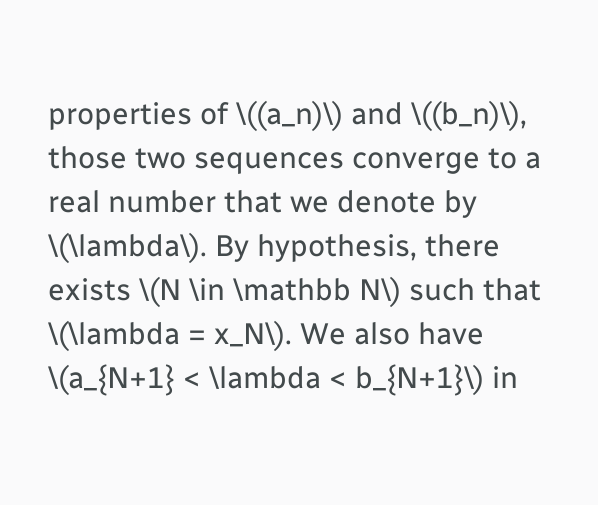properties of \((a_n)\) and \((b_n)\), those two sequences converge to a real number that we denote by \(\lambda\). By hypothesis, there exists \(N \in \mathbb N\) such that \(\lambda = x_N\). We also have \(a_{N+1} < \lambda < b_{N+1}\) in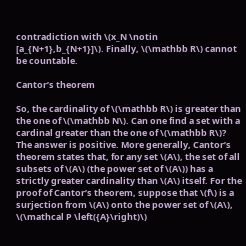contradiction with \(x_N \notin [a_{N+1},b_{N+1}]\). Finally, \(\mathbb R\) cannot be countable.

Cantor’s theorem

So, the cardinality of \(\mathbb R\) is greater than the one of \(\mathbb N\). Can one find a set with a cardinal greater than the one of \(\mathbb R\)? The answer is positive. More generally, Cantor’s theorem states that, for any set \(A\), the set of all subsets of \(A\) (the power set of \(A\)) has a strictly greater cardinality than \(A\) itself. For the proof of Cantor’s theorem, suppose that \(f\) is a surjection from \(A\) onto the power set of \(A\), \(\mathcal P \left({A}\right)\)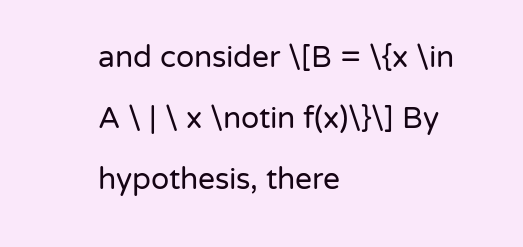and consider \[B = \{x \in A \ | \ x \notin f(x)\}\] By hypothesis, there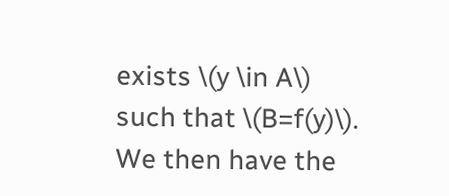exists \(y \in A\) such that \(B=f(y)\). We then have the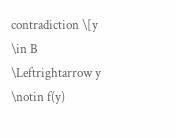contradiction \[y \in B \Leftrightarrow y \notin f(y)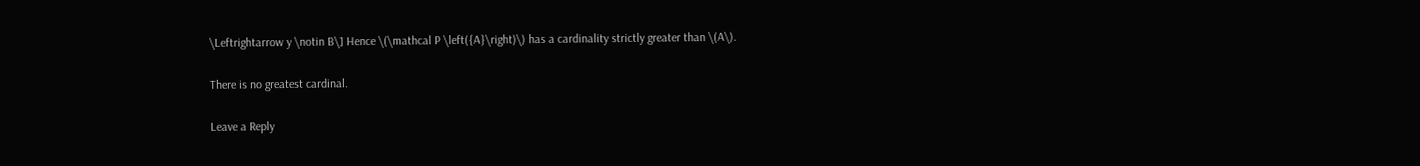\Leftrightarrow y \notin B\] Hence \(\mathcal P \left({A}\right)\) has a cardinality strictly greater than \(A\).

There is no greatest cardinal.

Leave a Reply